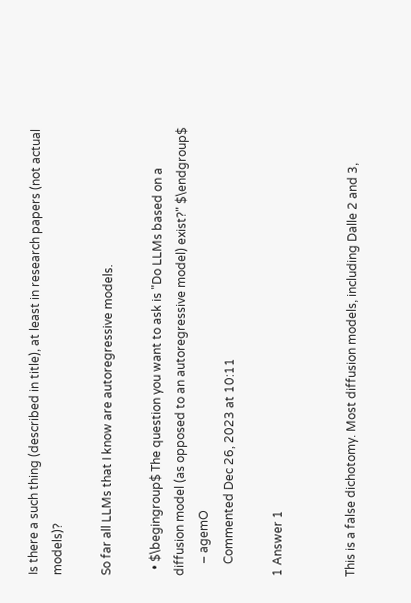Is there a such thing (described in title), at least in research papers (not actual models)?

So far all LLMs that I know are autoregressive models.

  • $\begingroup$ The question you want to ask is "Do LLMs based on a diffusion model (as opposed to an autoregressive model) exist?" $\endgroup$
    – agemO
    Commented Dec 26, 2023 at 10:11

1 Answer 1


This is a false dichotomy. Most diffusion models, including Dalle 2 and 3,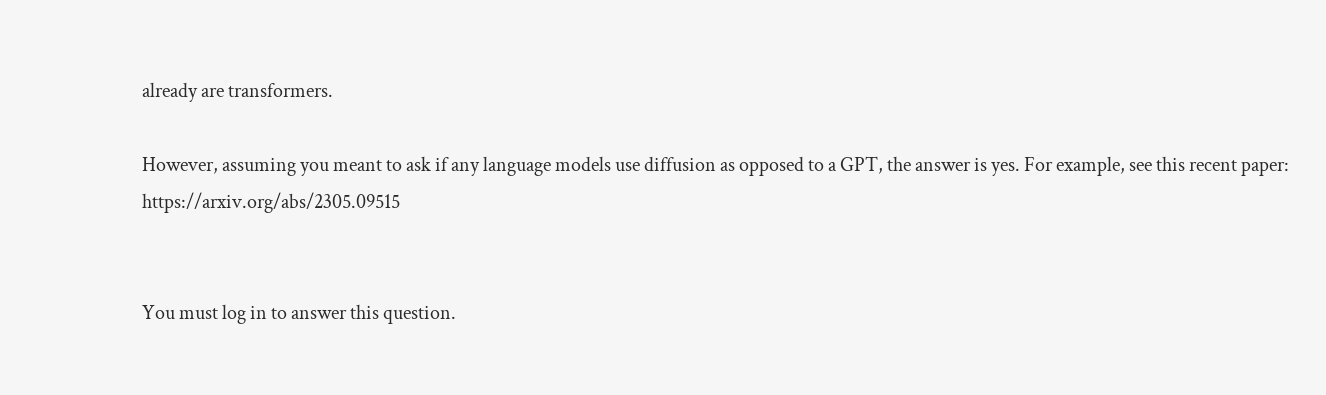already are transformers.

However, assuming you meant to ask if any language models use diffusion as opposed to a GPT, the answer is yes. For example, see this recent paper: https://arxiv.org/abs/2305.09515


You must log in to answer this question.